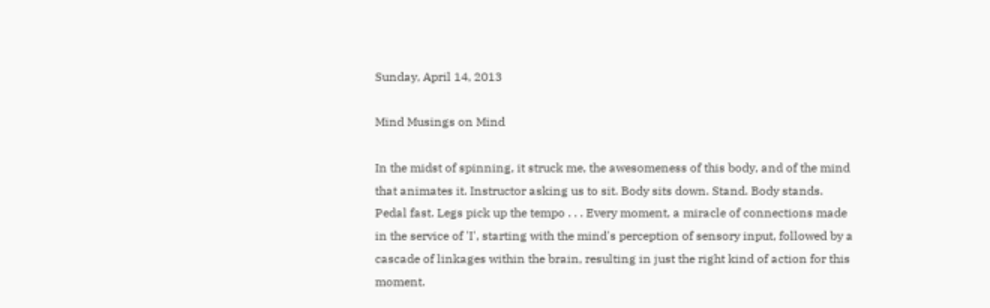Sunday, April 14, 2013

Mind Musings on Mind

In the midst of spinning, it struck me, the awesomeness of this body, and of the mind that animates it. Instructor asking us to sit. Body sits down. Stand. Body stands. Pedal fast. Legs pick up the tempo . . . Every moment, a miracle of connections made in the service of 'I', starting with the mind's perception of sensory input, followed by a cascade of linkages within the brain, resulting in just the right kind of action for this moment.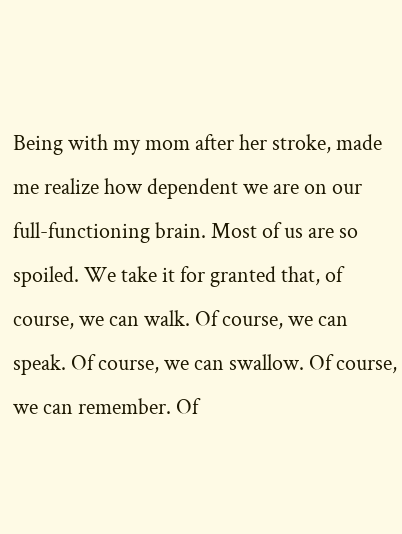Being with my mom after her stroke, made me realize how dependent we are on our full-functioning brain. Most of us are so spoiled. We take it for granted that, of course, we can walk. Of course, we can speak. Of course, we can swallow. Of course, we can remember. Of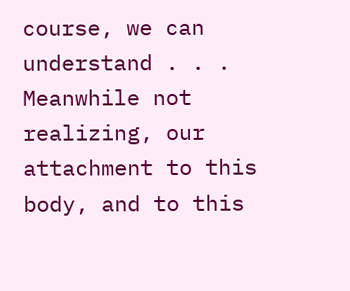course, we can understand . . . Meanwhile not realizing, our attachment to this body, and to this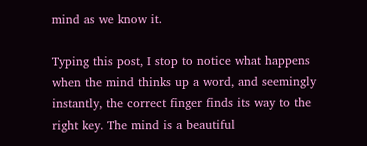mind as we know it.

Typing this post, I stop to notice what happens when the mind thinks up a word, and seemingly instantly, the correct finger finds its way to the right key. The mind is a beautiful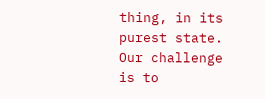thing, in its purest state. Our challenge is to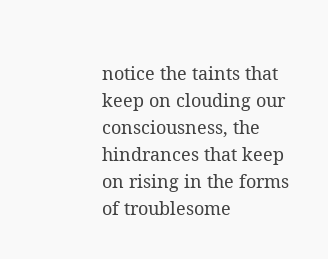notice the taints that keep on clouding our consciousness, the hindrances that keep on rising in the forms of troublesome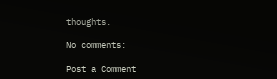thoughts.

No comments:

Post a Comment